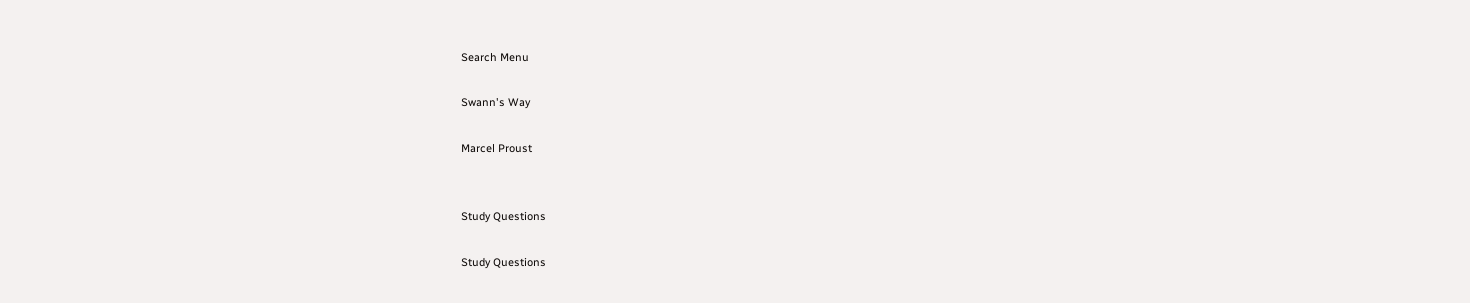Search Menu

Swann's Way

Marcel Proust


Study Questions

Study Questions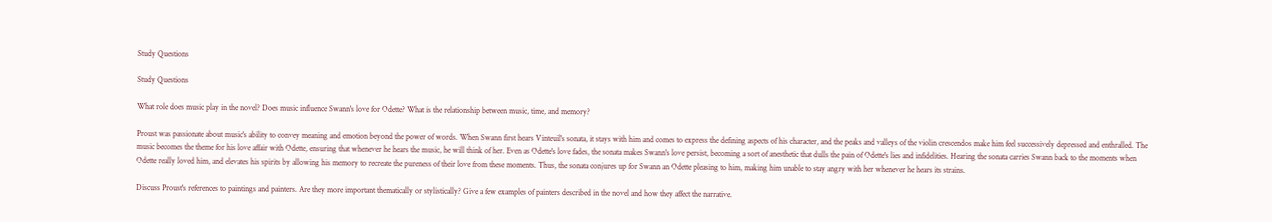Study Questions

Study Questions

What role does music play in the novel? Does music influence Swann's love for Odette? What is the relationship between music, time, and memory?

Proust was passionate about music's ability to convey meaning and emotion beyond the power of words. When Swann first hears Vinteuil's sonata, it stays with him and comes to express the defining aspects of his character, and the peaks and valleys of the violin crescendos make him feel successively depressed and enthralled. The music becomes the theme for his love affair with Odette, ensuring that whenever he hears the music, he will think of her. Even as Odette's love fades, the sonata makes Swann's love persist, becoming a sort of anesthetic that dulls the pain of Odette's lies and infidelities. Hearing the sonata carries Swann back to the moments when Odette really loved him, and elevates his spirits by allowing his memory to recreate the pureness of their love from these moments. Thus, the sonata conjures up for Swann an Odette pleasing to him, making him unable to stay angry with her whenever he hears its strains.

Discuss Proust's references to paintings and painters. Are they more important thematically or stylistically? Give a few examples of painters described in the novel and how they affect the narrative.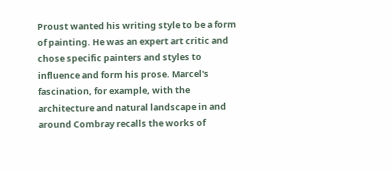Proust wanted his writing style to be a form of painting. He was an expert art critic and chose specific painters and styles to influence and form his prose. Marcel's fascination, for example, with the architecture and natural landscape in and around Combray recalls the works of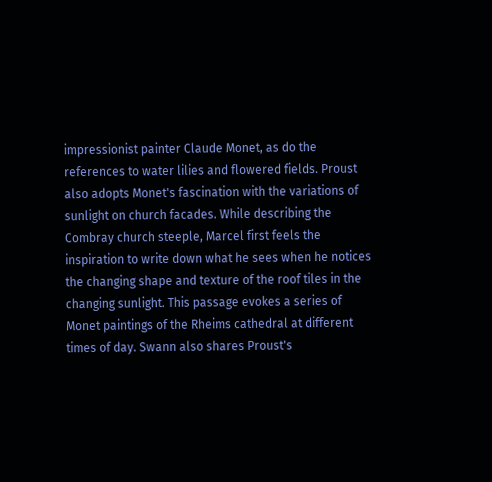impressionist painter Claude Monet, as do the references to water lilies and flowered fields. Proust also adopts Monet's fascination with the variations of sunlight on church facades. While describing the Combray church steeple, Marcel first feels the inspiration to write down what he sees when he notices the changing shape and texture of the roof tiles in the changing sunlight. This passage evokes a series of Monet paintings of the Rheims cathedral at different times of day. Swann also shares Proust's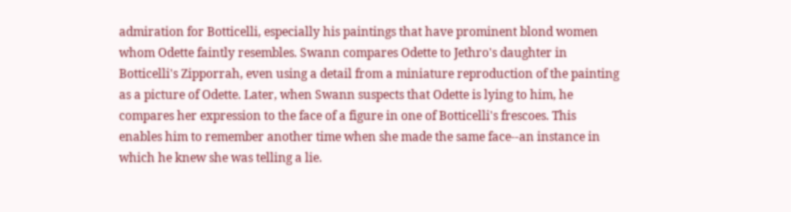admiration for Botticelli, especially his paintings that have prominent blond women whom Odette faintly resembles. Swann compares Odette to Jethro's daughter in Botticelli's Zipporrah, even using a detail from a miniature reproduction of the painting as a picture of Odette. Later, when Swann suspects that Odette is lying to him, he compares her expression to the face of a figure in one of Botticelli's frescoes. This enables him to remember another time when she made the same face--an instance in which he knew she was telling a lie.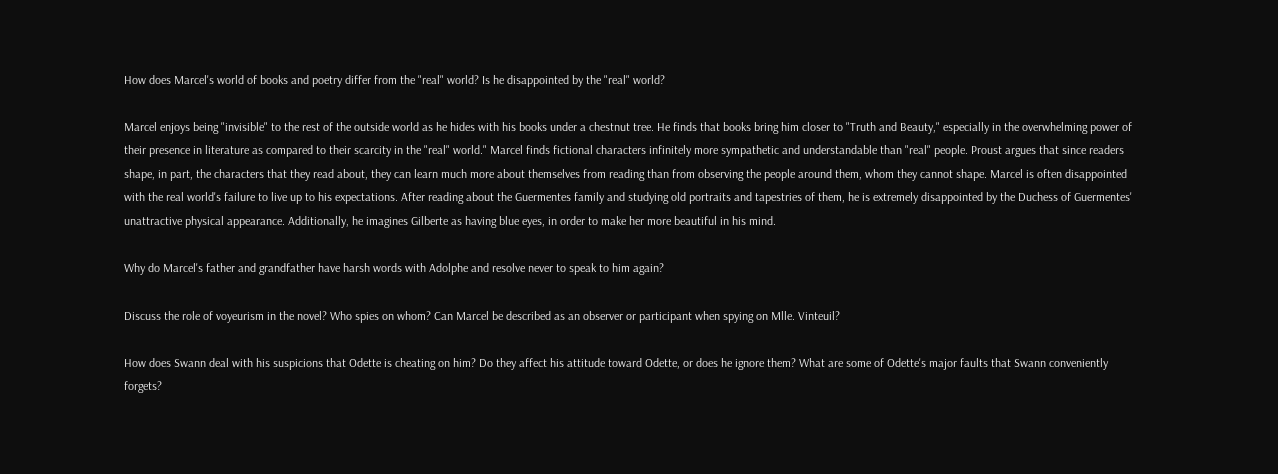How does Marcel's world of books and poetry differ from the "real" world? Is he disappointed by the "real" world?

Marcel enjoys being "invisible" to the rest of the outside world as he hides with his books under a chestnut tree. He finds that books bring him closer to "Truth and Beauty," especially in the overwhelming power of their presence in literature as compared to their scarcity in the "real" world." Marcel finds fictional characters infinitely more sympathetic and understandable than "real" people. Proust argues that since readers shape, in part, the characters that they read about, they can learn much more about themselves from reading than from observing the people around them, whom they cannot shape. Marcel is often disappointed with the real world's failure to live up to his expectations. After reading about the Guermentes family and studying old portraits and tapestries of them, he is extremely disappointed by the Duchess of Guermentes' unattractive physical appearance. Additionally, he imagines Gilberte as having blue eyes, in order to make her more beautiful in his mind.

Why do Marcel's father and grandfather have harsh words with Adolphe and resolve never to speak to him again?

Discuss the role of voyeurism in the novel? Who spies on whom? Can Marcel be described as an observer or participant when spying on Mlle. Vinteuil?

How does Swann deal with his suspicions that Odette is cheating on him? Do they affect his attitude toward Odette, or does he ignore them? What are some of Odette's major faults that Swann conveniently forgets?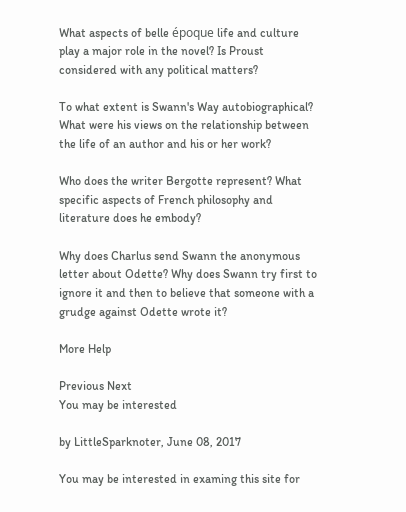What aspects of belle époque life and culture play a major role in the novel? Is Proust considered with any political matters?

To what extent is Swann's Way autobiographical? What were his views on the relationship between the life of an author and his or her work?

Who does the writer Bergotte represent? What specific aspects of French philosophy and literature does he embody?

Why does Charlus send Swann the anonymous letter about Odette? Why does Swann try first to ignore it and then to believe that someone with a grudge against Odette wrote it?

More Help

Previous Next
You may be interested

by LittleSparknoter, June 08, 2017

You may be interested in examing this site for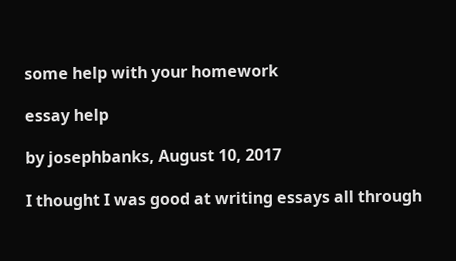some help with your homework

essay help

by josephbanks, August 10, 2017

I thought I was good at writing essays all through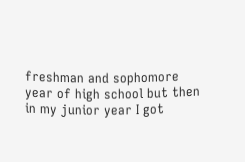freshman and sophomore year of high school but then in my junior year I got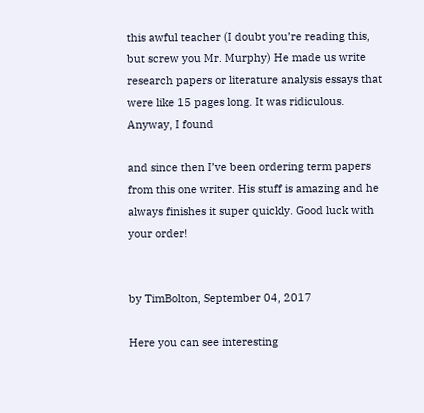this awful teacher (I doubt you’re reading this, but screw you Mr. Murphy) He made us write research papers or literature analysis essays that were like 15 pages long. It was ridiculous. Anyway, I found

and since then I’ve been ordering term papers from this one writer. His stuff is amazing and he always finishes it super quickly. Good luck with your order!


by TimBolton, September 04, 2017

Here you can see interesting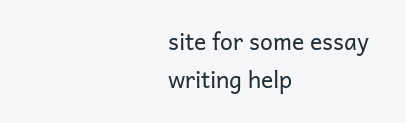site for some essay writing help